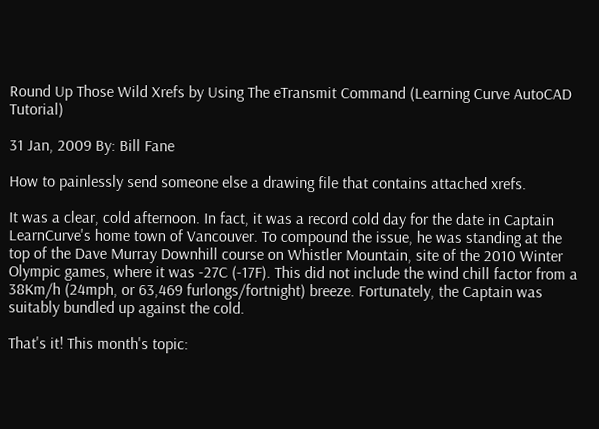Round Up Those Wild Xrefs by Using The eTransmit Command (Learning Curve AutoCAD Tutorial)

31 Jan, 2009 By: Bill Fane

How to painlessly send someone else a drawing file that contains attached xrefs.

It was a clear, cold afternoon. In fact, it was a record cold day for the date in Captain LearnCurve's home town of Vancouver. To compound the issue, he was standing at the top of the Dave Murray Downhill course on Whistler Mountain, site of the 2010 Winter Olympic games, where it was -27C (-17F). This did not include the wind chill factor from a 38Km/h (24mph, or 63,469 furlongs/fortnight) breeze. Fortunately, the Captain was suitably bundled up against the cold.

That's it! This month's topic: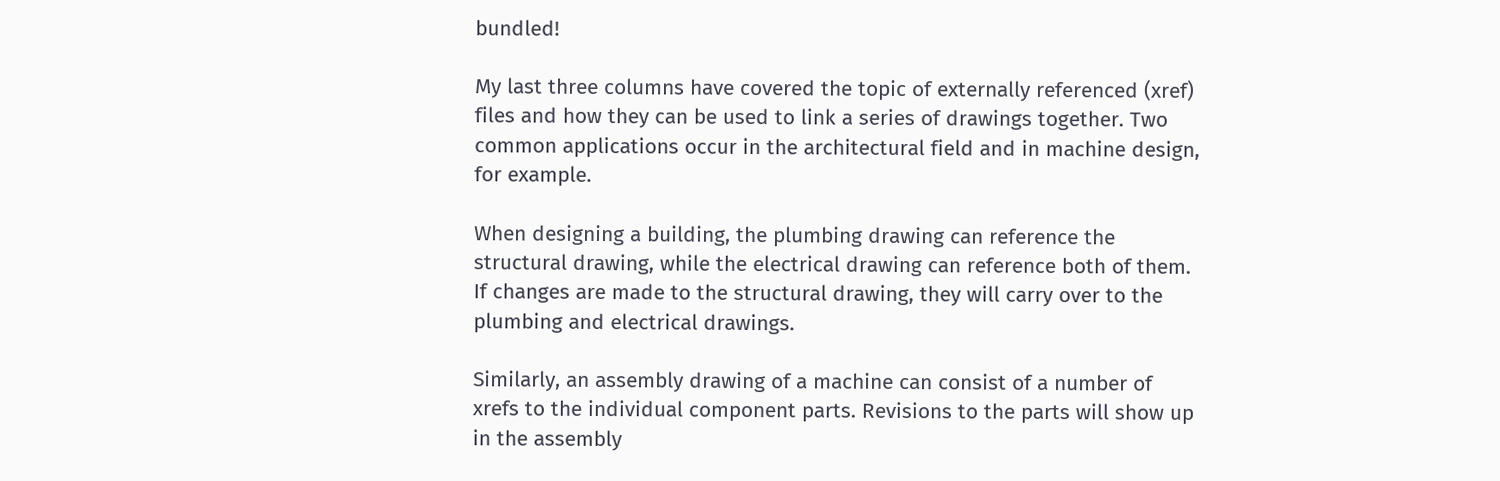bundled!

My last three columns have covered the topic of externally referenced (xref) files and how they can be used to link a series of drawings together. Two common applications occur in the architectural field and in machine design, for example.

When designing a building, the plumbing drawing can reference the structural drawing, while the electrical drawing can reference both of them. If changes are made to the structural drawing, they will carry over to the plumbing and electrical drawings.

Similarly, an assembly drawing of a machine can consist of a number of xrefs to the individual component parts. Revisions to the parts will show up in the assembly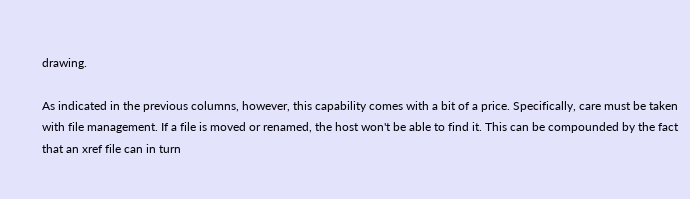drawing.

As indicated in the previous columns, however, this capability comes with a bit of a price. Specifically, care must be taken with file management. If a file is moved or renamed, the host won't be able to find it. This can be compounded by the fact that an xref file can in turn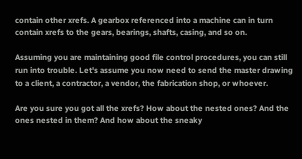contain other xrefs. A gearbox referenced into a machine can in turn contain xrefs to the gears, bearings, shafts, casing, and so on.

Assuming you are maintaining good file control procedures, you can still run into trouble. Let's assume you now need to send the master drawing to a client, a contractor, a vendor, the fabrication shop, or whoever.

Are you sure you got all the xrefs? How about the nested ones? And the ones nested in them? And how about the sneaky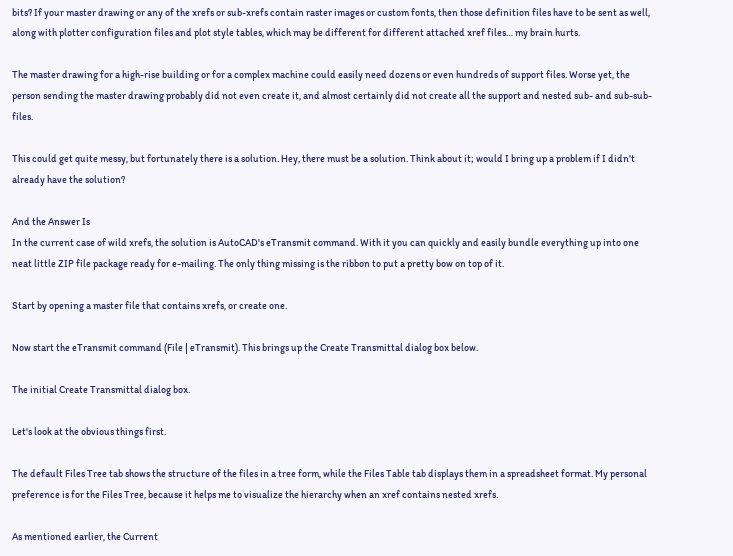bits? If your master drawing or any of the xrefs or sub-xrefs contain raster images or custom fonts, then those definition files have to be sent as well, along with plotter configuration files and plot style tables, which may be different for different attached xref files… my brain hurts.

The master drawing for a high-rise building or for a complex machine could easily need dozens or even hundreds of support files. Worse yet, the person sending the master drawing probably did not even create it, and almost certainly did not create all the support and nested sub- and sub-sub-files.

This could get quite messy, but fortunately there is a solution. Hey, there must be a solution. Think about it; would I bring up a problem if I didn't already have the solution?

And the Answer Is
In the current case of wild xrefs, the solution is AutoCAD's eTransmit command. With it you can quickly and easily bundle everything up into one neat little ZIP file package ready for e-mailing. The only thing missing is the ribbon to put a pretty bow on top of it.

Start by opening a master file that contains xrefs, or create one.

Now start the eTransmit command (File | eTransmit). This brings up the Create Transmittal dialog box below.

The initial Create Transmittal dialog box.

Let's look at the obvious things first.

The default Files Tree tab shows the structure of the files in a tree form, while the Files Table tab displays them in a spreadsheet format. My personal preference is for the Files Tree, because it helps me to visualize the hierarchy when an xref contains nested xrefs.

As mentioned earlier, the Current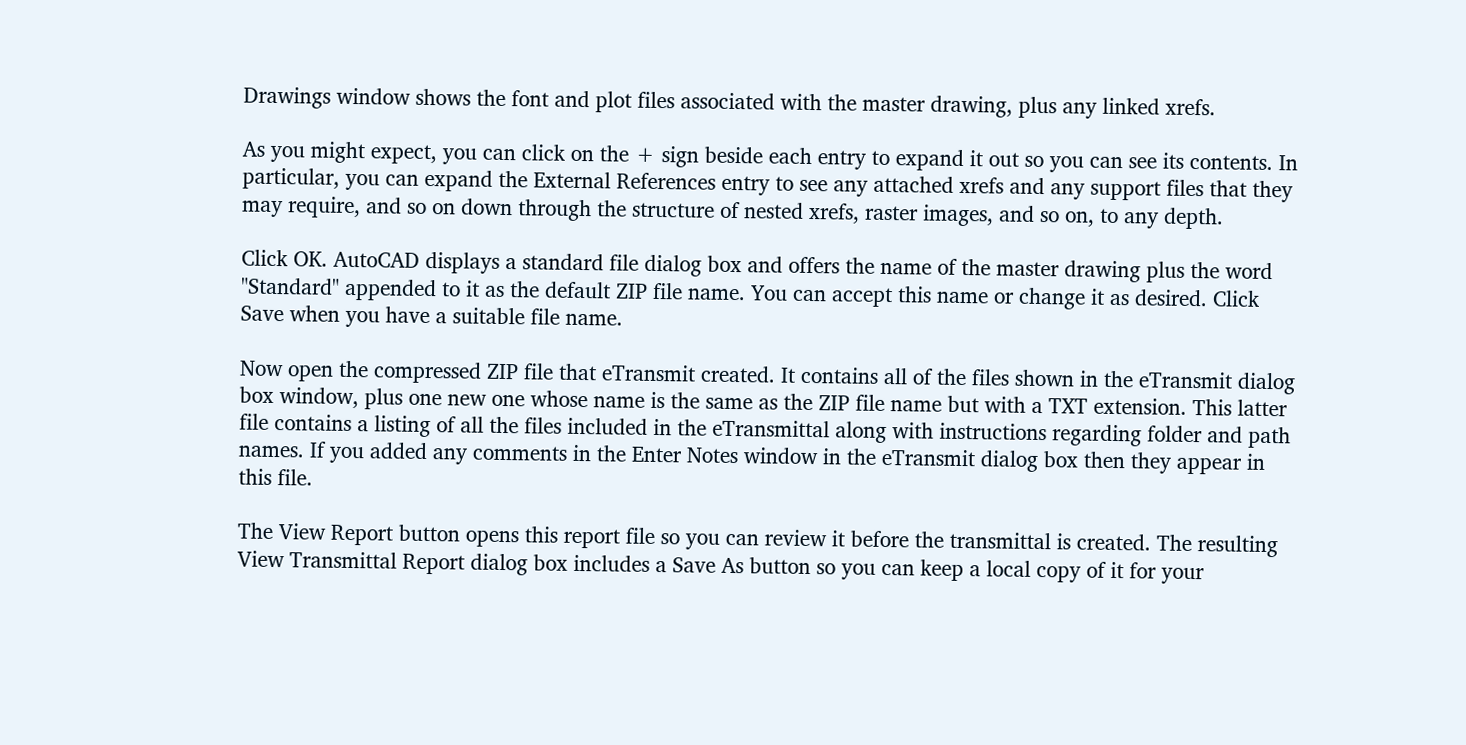Drawings window shows the font and plot files associated with the master drawing, plus any linked xrefs.

As you might expect, you can click on the + sign beside each entry to expand it out so you can see its contents. In particular, you can expand the External References entry to see any attached xrefs and any support files that they may require, and so on down through the structure of nested xrefs, raster images, and so on, to any depth.

Click OK. AutoCAD displays a standard file dialog box and offers the name of the master drawing plus the word "Standard" appended to it as the default ZIP file name. You can accept this name or change it as desired. Click Save when you have a suitable file name.

Now open the compressed ZIP file that eTransmit created. It contains all of the files shown in the eTransmit dialog box window, plus one new one whose name is the same as the ZIP file name but with a TXT extension. This latter file contains a listing of all the files included in the eTransmittal along with instructions regarding folder and path names. If you added any comments in the Enter Notes window in the eTransmit dialog box then they appear in this file.

The View Report button opens this report file so you can review it before the transmittal is created. The resulting View Transmittal Report dialog box includes a Save As button so you can keep a local copy of it for your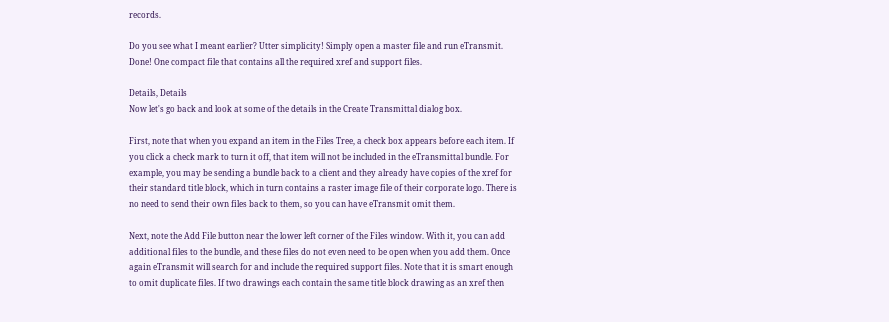records.

Do you see what I meant earlier? Utter simplicity! Simply open a master file and run eTransmit. Done! One compact file that contains all the required xref and support files.

Details, Details
Now let's go back and look at some of the details in the Create Transmittal dialog box.

First, note that when you expand an item in the Files Tree, a check box appears before each item. If you click a check mark to turn it off, that item will not be included in the eTransmittal bundle. For example, you may be sending a bundle back to a client and they already have copies of the xref for their standard title block, which in turn contains a raster image file of their corporate logo. There is no need to send their own files back to them, so you can have eTransmit omit them.

Next, note the Add File button near the lower left corner of the Files window. With it, you can add additional files to the bundle, and these files do not even need to be open when you add them. Once again eTransmit will search for and include the required support files. Note that it is smart enough to omit duplicate files. If two drawings each contain the same title block drawing as an xref then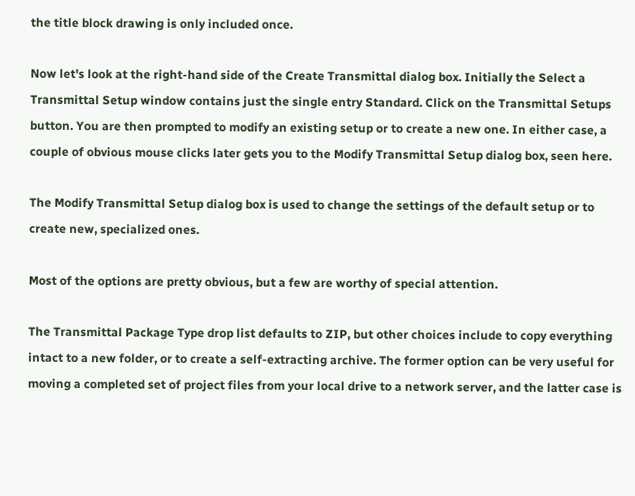the title block drawing is only included once.

Now let's look at the right-hand side of the Create Transmittal dialog box. Initially the Select a Transmittal Setup window contains just the single entry Standard. Click on the Transmittal Setups button. You are then prompted to modify an existing setup or to create a new one. In either case, a couple of obvious mouse clicks later gets you to the Modify Transmittal Setup dialog box, seen here.

The Modify Transmittal Setup dialog box is used to change the settings of the default setup or to create new, specialized ones.

Most of the options are pretty obvious, but a few are worthy of special attention.

The Transmittal Package Type drop list defaults to ZIP, but other choices include to copy everything intact to a new folder, or to create a self-extracting archive. The former option can be very useful for moving a completed set of project files from your local drive to a network server, and the latter case is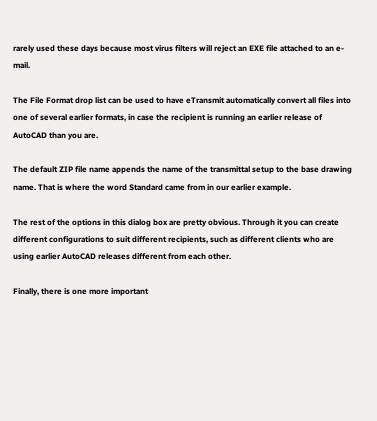rarely used these days because most virus filters will reject an EXE file attached to an e-mail.

The File Format drop list can be used to have eTransmit automatically convert all files into one of several earlier formats, in case the recipient is running an earlier release of AutoCAD than you are.

The default ZIP file name appends the name of the transmittal setup to the base drawing name. That is where the word Standard came from in our earlier example.

The rest of the options in this dialog box are pretty obvious. Through it you can create different configurations to suit different recipients, such as different clients who are using earlier AutoCAD releases different from each other.

Finally, there is one more important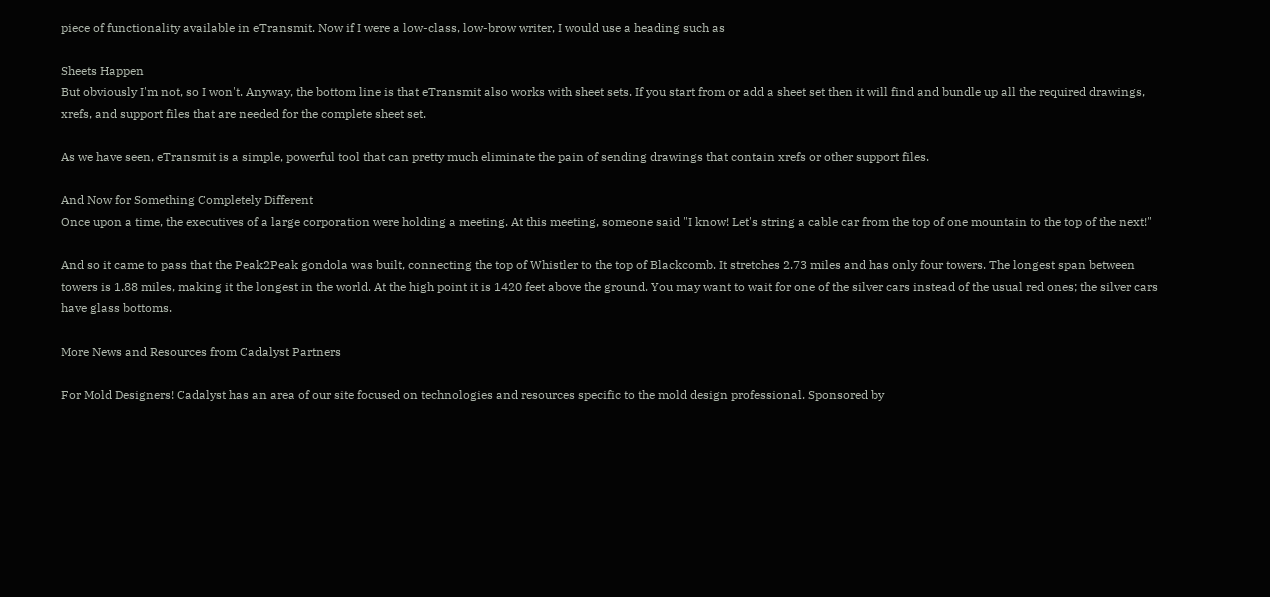piece of functionality available in eTransmit. Now if I were a low-class, low-brow writer, I would use a heading such as

Sheets Happen
But obviously I'm not, so I won't. Anyway, the bottom line is that eTransmit also works with sheet sets. If you start from or add a sheet set then it will find and bundle up all the required drawings, xrefs, and support files that are needed for the complete sheet set.

As we have seen, eTransmit is a simple, powerful tool that can pretty much eliminate the pain of sending drawings that contain xrefs or other support files.

And Now for Something Completely Different
Once upon a time, the executives of a large corporation were holding a meeting. At this meeting, someone said "I know! Let's string a cable car from the top of one mountain to the top of the next!"

And so it came to pass that the Peak2Peak gondola was built, connecting the top of Whistler to the top of Blackcomb. It stretches 2.73 miles and has only four towers. The longest span between towers is 1.88 miles, making it the longest in the world. At the high point it is 1420 feet above the ground. You may want to wait for one of the silver cars instead of the usual red ones; the silver cars have glass bottoms.

More News and Resources from Cadalyst Partners

For Mold Designers! Cadalyst has an area of our site focused on technologies and resources specific to the mold design professional. Sponsored by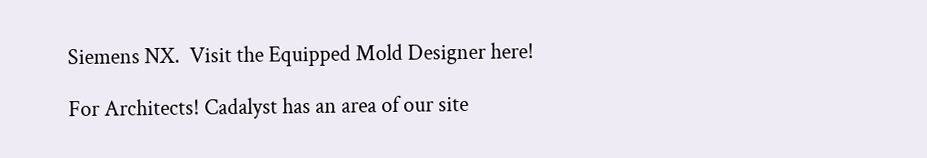Siemens NX.  Visit the Equipped Mold Designer here!

For Architects! Cadalyst has an area of our site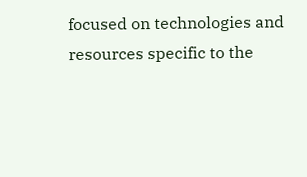focused on technologies and resources specific to the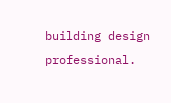building design professional.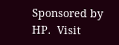Sponsored by HP.  Visit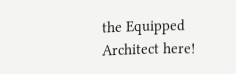the Equipped Architect here!